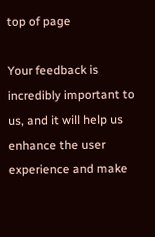top of page

Your feedback is incredibly important to us, and it will help us enhance the user experience and make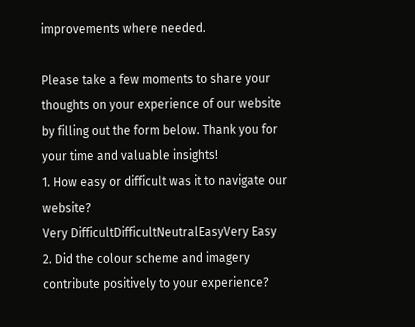improvements where needed.

Please take a few moments to share your thoughts on your experience of our website by filling out the form below. Thank you for your time and valuable insights!
1. How easy or difficult was it to navigate our website?
Very DifficultDifficultNeutralEasyVery Easy
2. Did the colour scheme and imagery contribute positively to your experience?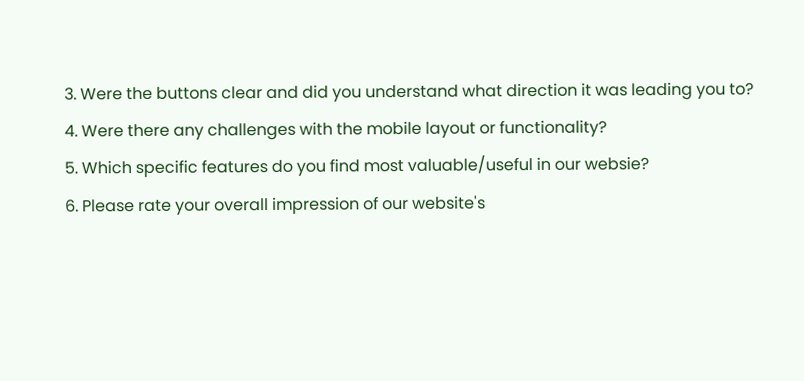3. Were the buttons clear and did you understand what direction it was leading you to?
4. Were there any challenges with the mobile layout or functionality?
5. Which specific features do you find most valuable/useful in our websie?
6. Please rate your overall impression of our website's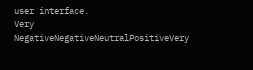user interface.
Very NegativeNegativeNeutralPositiveVery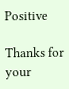Positive

Thanks for your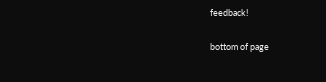feedback!

bottom of page